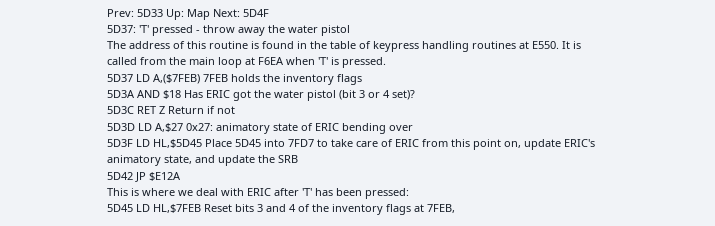Prev: 5D33 Up: Map Next: 5D4F
5D37: 'T' pressed - throw away the water pistol
The address of this routine is found in the table of keypress handling routines at E550. It is called from the main loop at F6EA when 'T' is pressed.
5D37 LD A,($7FEB) 7FEB holds the inventory flags
5D3A AND $18 Has ERIC got the water pistol (bit 3 or 4 set)?
5D3C RET Z Return if not
5D3D LD A,$27 0x27: animatory state of ERIC bending over
5D3F LD HL,$5D45 Place 5D45 into 7FD7 to take care of ERIC from this point on, update ERIC's animatory state, and update the SRB
5D42 JP $E12A
This is where we deal with ERIC after 'T' has been pressed:
5D45 LD HL,$7FEB Reset bits 3 and 4 of the inventory flags at 7FEB,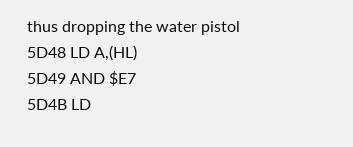thus dropping the water pistol
5D48 LD A,(HL)
5D49 AND $E7
5D4B LD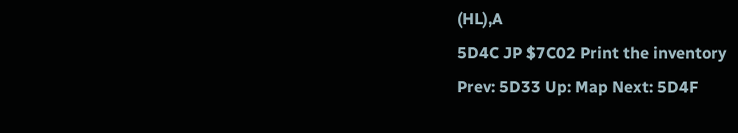(HL),A
5D4C JP $7C02 Print the inventory
Prev: 5D33 Up: Map Next: 5D4F